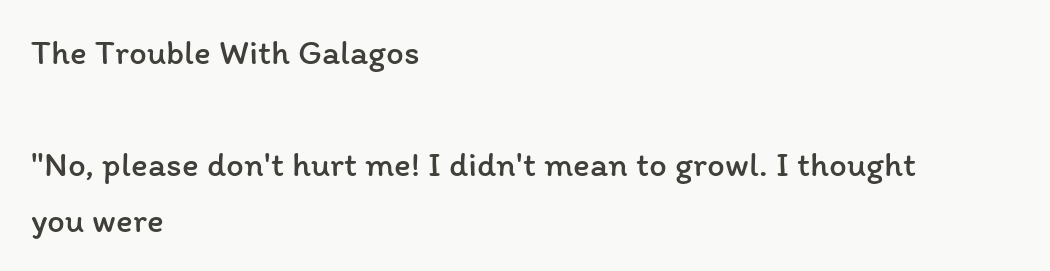The Trouble With Galagos

"No, please don't hurt me! I didn't mean to growl. I thought you were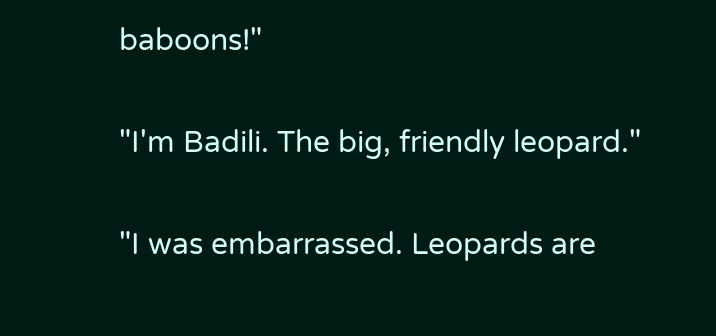baboons!"

"I'm Badili. The big, friendly leopard."

"I was embarrassed. Leopards are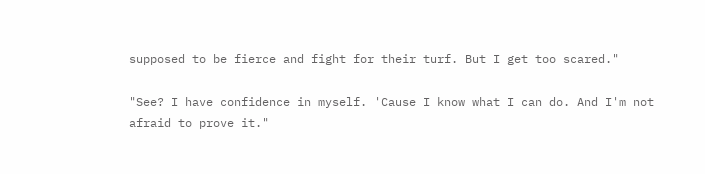supposed to be fierce and fight for their turf. But I get too scared."

"See? I have confidence in myself. 'Cause I know what I can do. And I'm not afraid to prove it."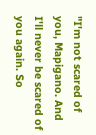"I'm not scared of you, Mapigano. And I'll never be scared of you again. So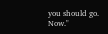you should go. Now."